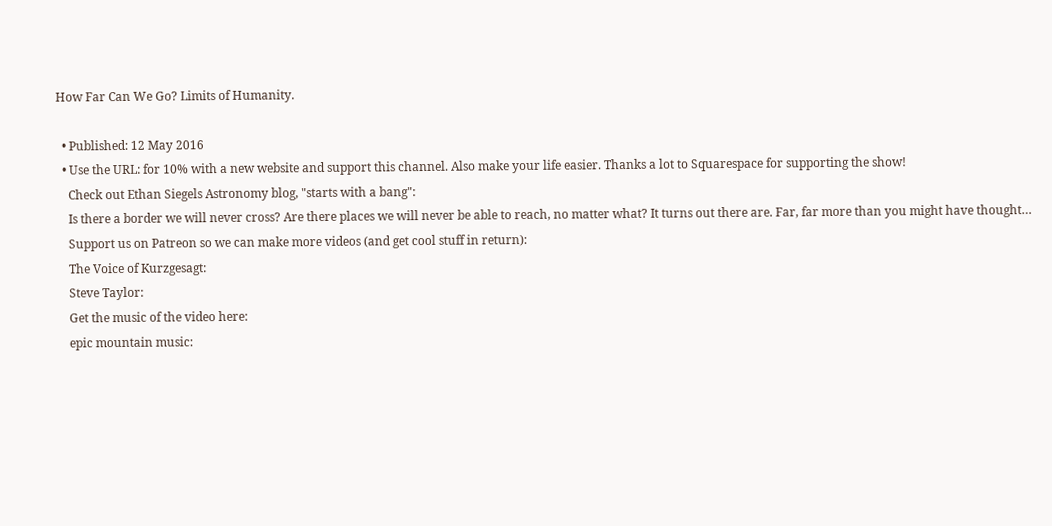How Far Can We Go? Limits of Humanity.

  • Published: 12 May 2016
  • Use the URL: for 10% with a new website and support this channel. Also make your life easier. Thanks a lot to Squarespace for supporting the show!
    Check out Ethan Siegels Astronomy blog, "starts with a bang":
    Is there a border we will never cross? Are there places we will never be able to reach, no matter what? It turns out there are. Far, far more than you might have thought…
    Support us on Patreon so we can make more videos (and get cool stuff in return):
    The Voice of Kurzgesagt:
    Steve Taylor:
    Get the music of the video here:
    epic mountain music: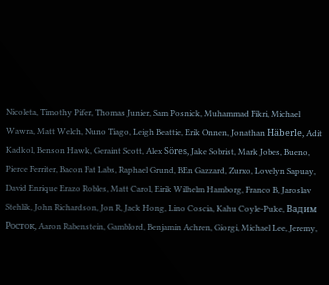Nicoleta, Timothy Pifer, Thomas Junier, Sam Posnick, Muhammad Fikri, Michael Wawra, Matt Welch, Nuno Tiago, Leigh Beattie, Erik Onnen, Jonathan Häberle, Adit Kadkol, Benson Hawk, Geraint Scott, Alex Söres, Jake Sobrist, Mark Jobes, Bueno, Pierce Ferriter, Bacon Fat Labs, Raphael Grund, BEn Gazzard, Zurxo, Lovelyn Sapuay, David Enrique Erazo Robles, Matt Carol, Eirik Wilhelm Hamborg, Franco B, Jaroslav Stehlik, John Richardson, Jon R, Jack Hong, Lino Coscia, Kahu Coyle-Puke, Вадим Росток, Aaron Rabenstein, Gamblord, Benjamin Achren, Giorgi, Michael Lee, Jeremy,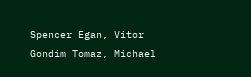Spencer Egan, Vitor Gondim Tomaz, Michael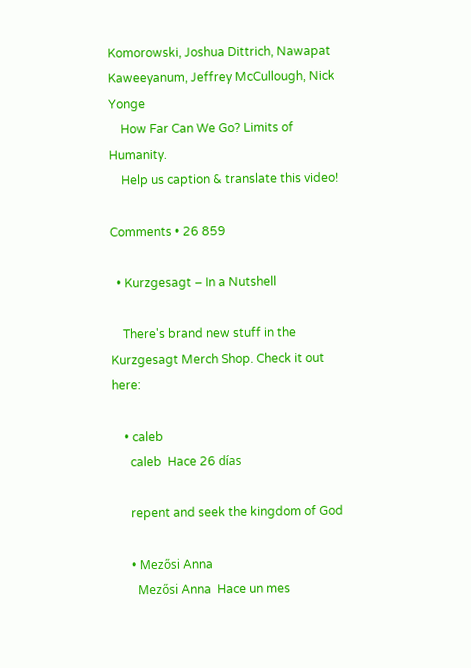Komorowski, Joshua Dittrich, Nawapat Kaweeyanum, Jeffrey McCullough, Nick Yonge
    How Far Can We Go? Limits of Humanity.
    Help us caption & translate this video!

Comments • 26 859

  • Kurzgesagt – In a Nutshell

    There's brand new stuff in the Kurzgesagt Merch Shop. Check it out here:

    • caleb
      caleb  Hace 26 días

      repent and seek the kingdom of God

      • Mezősi Anna
        Mezősi Anna  Hace un mes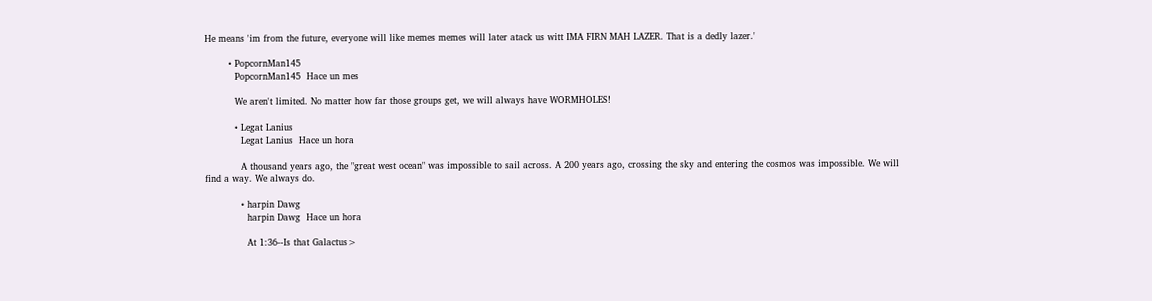He means 'im from the future, everyone will like memes memes will later atack us witt IMA FIRN MAH LAZER. That is a dedly lazer.'

        • PopcornMan145
          PopcornMan145  Hace un mes

          We aren't limited. No matter how far those groups get, we will always have WORMHOLES!

          • Legat Lanius
            Legat Lanius  Hace un hora

            A thousand years ago, the "great west ocean" was impossible to sail across. A 200 years ago, crossing the sky and entering the cosmos was impossible. We will find a way. We always do.

            • harpin Dawg
              harpin Dawg  Hace un hora

              At 1:36--Is that Galactus>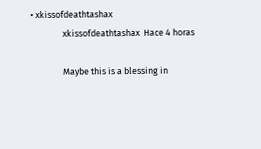• xkissofdeathtashax
                xkissofdeathtashax  Hace 4 horas

                Maybe this is a blessing in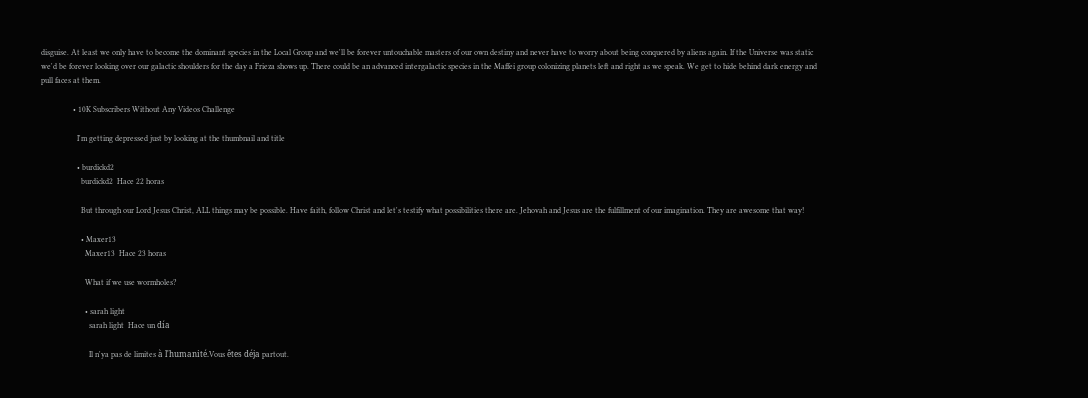disguise. At least we only have to become the dominant species in the Local Group and we'll be forever untouchable masters of our own destiny and never have to worry about being conquered by aliens again. If the Universe was static we'd be forever looking over our galactic shoulders for the day a Frieza shows up. There could be an advanced intergalactic species in the Maffei group colonizing planets left and right as we speak. We get to hide behind dark energy and pull faces at them.

                • 10K Subscribers Without Any Videos Challenge

                  I'm getting depressed just by looking at the thumbnail and title

                  • burdickd2
                    burdickd2  Hace 22 horas

                    But through our Lord Jesus Christ, ALL things may be possible. Have faith, follow Christ and let's testify what possibilities there are. Jehovah and Jesus are the fulfillment of our imagination. They are awesome that way!

                    • Maxer13
                      Maxer13  Hace 23 horas

                      What if we use wormholes?

                      • sarah light
                        sarah light  Hace un día

                        Il n'ya pas de limites à l'humanité.Vous êtes déja partout.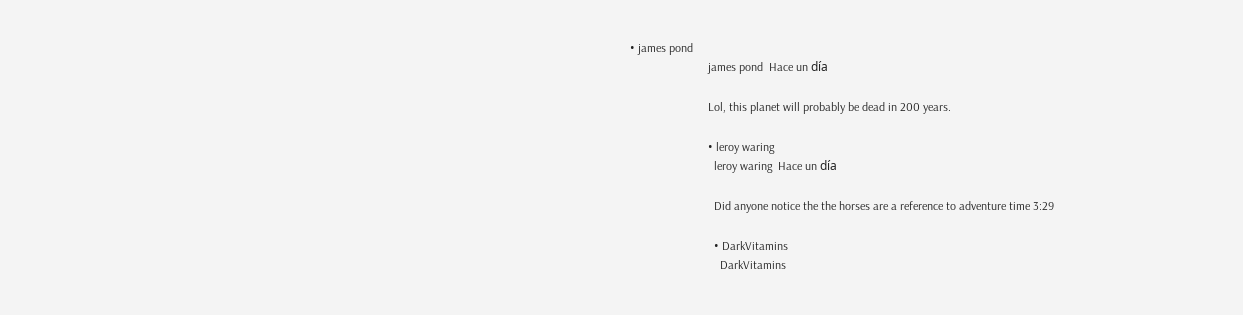• james pond
                          james pond  Hace un día

                          Lol, this planet will probably be dead in 200 years.

                          • leroy waring
                            leroy waring  Hace un día

                            Did anyone notice the the horses are a reference to adventure time 3:29

                            • DarkVitamins
                              DarkVitamins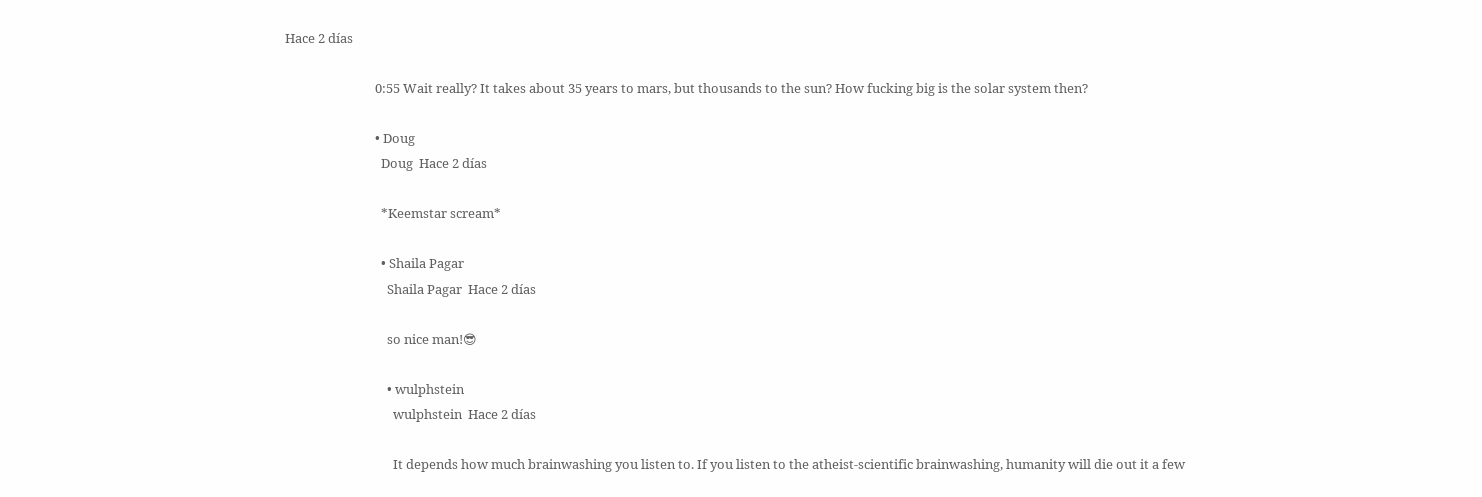Hace 2 días

                              0:55 Wait really? It takes about 35 years to mars, but thousands to the sun? How fucking big is the solar system then?

                              • Doug
                                Doug  Hace 2 días

                                *Keemstar scream*

                                • Shaila Pagar
                                  Shaila Pagar  Hace 2 días

                                  so nice man!😎

                                  • wulphstein
                                    wulphstein  Hace 2 días

                                    It depends how much brainwashing you listen to. If you listen to the atheist-scientific brainwashing, humanity will die out it a few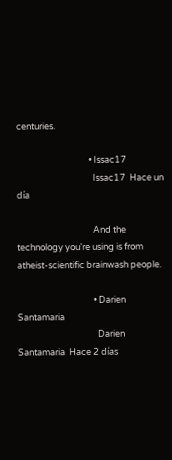centuries.

                                    • Issac17
                                      Issac17  Hace un día

                                      And the technology you're using is from atheist-scientific brainwash people.

                                      • Darien Santamaria
                                        Darien Santamaria  Hace 2 días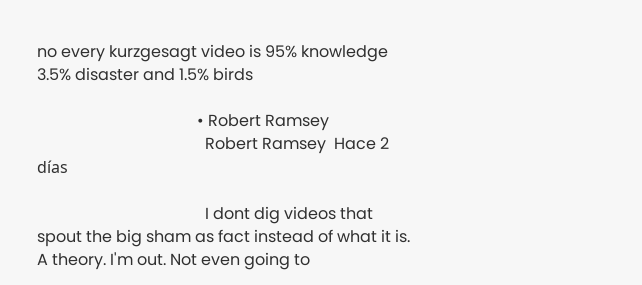no every kurzgesagt video is 95% knowledge 3.5% disaster and 1.5% birds

                                        • Robert Ramsey
                                          Robert Ramsey  Hace 2 días

                                          I dont dig videos that spout the big sham as fact instead of what it is. A theory. I'm out. Not even going to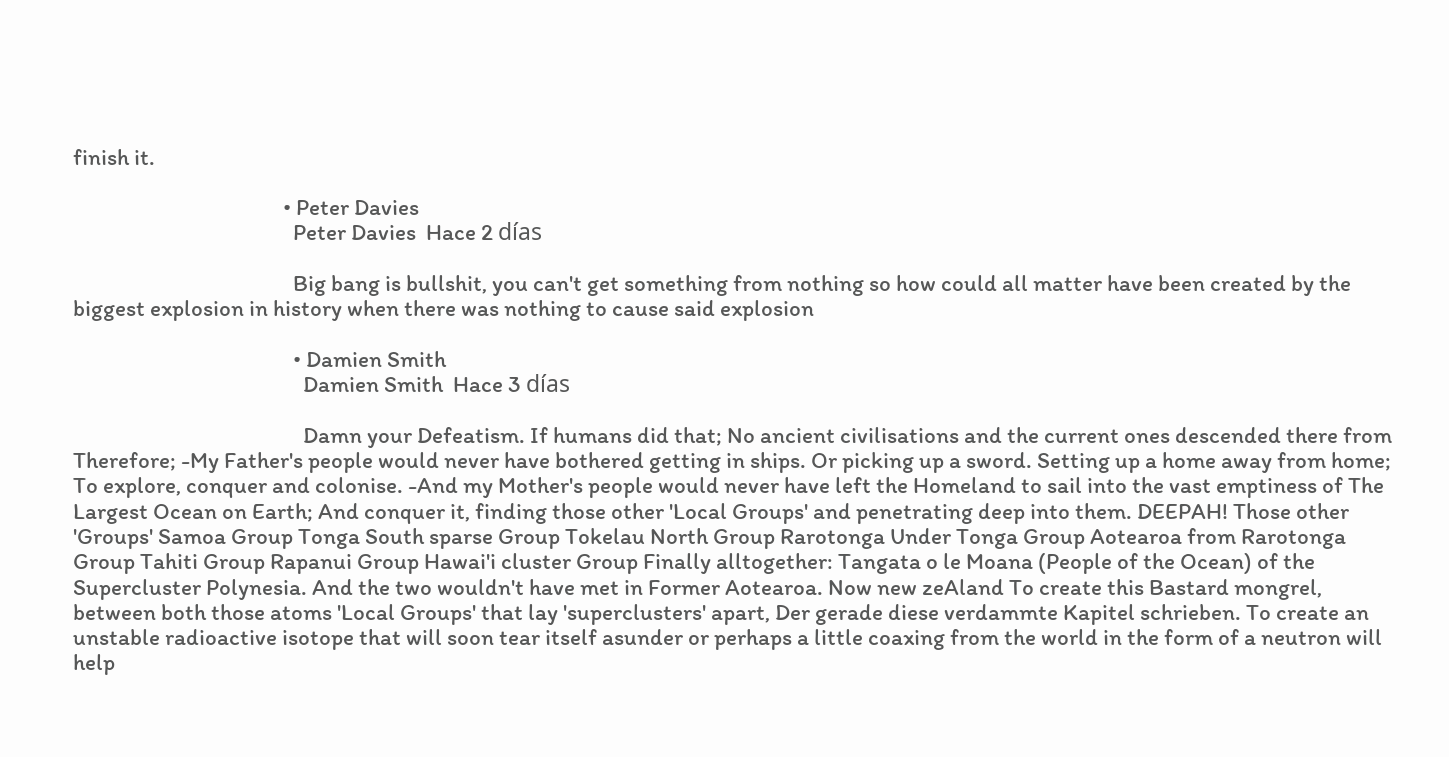finish it.

                                          • Peter Davies
                                            Peter Davies  Hace 2 días

                                            Big bang is bullshit, you can't get something from nothing so how could all matter have been created by the biggest explosion in history when there was nothing to cause said explosion

                                            • Damien Smith
                                              Damien Smith  Hace 3 días

                                              Damn your Defeatism. If humans did that; No ancient civilisations and the current ones descended there from Therefore; -My Father's people would never have bothered getting in ships. Or picking up a sword. Setting up a home away from home; To explore, conquer and colonise. -And my Mother's people would never have left the Homeland to sail into the vast emptiness of The Largest Ocean on Earth; And conquer it, finding those other 'Local Groups' and penetrating deep into them. DEEPAH! Those other 'Groups' Samoa Group Tonga South sparse Group Tokelau North Group Rarotonga Under Tonga Group Aotearoa from Rarotonga Group Tahiti Group Rapanui Group Hawai'i cluster Group Finally alltogether: Tangata o le Moana (People of the Ocean) of the Supercluster Polynesia. And the two wouldn't have met in Former Aotearoa. Now new zeAland To create this Bastard mongrel, between both those atoms 'Local Groups' that lay 'superclusters' apart, Der gerade diese verdammte Kapitel schrieben. To create an unstable radioactive isotope that will soon tear itself asunder or perhaps a little coaxing from the world in the form of a neutron will help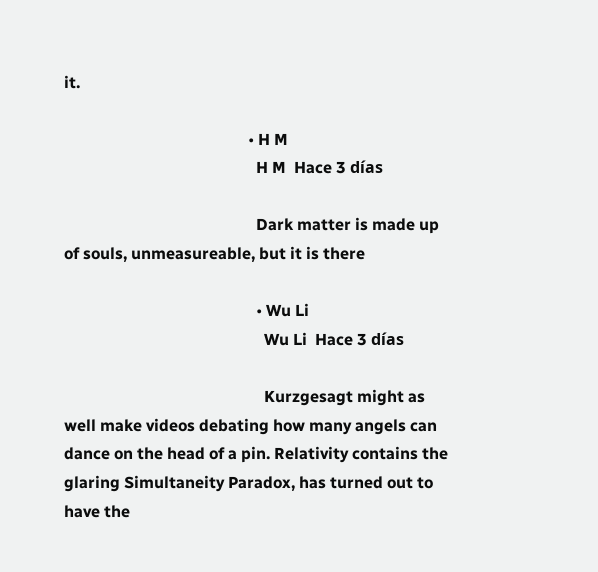it.

                                              • H M
                                                H M  Hace 3 días

                                                Dark matter is made up of souls, unmeasureable, but it is there

                                                • Wu Li
                                                  Wu Li  Hace 3 días

                                                  Kurzgesagt might as well make videos debating how many angels can dance on the head of a pin. Relativity contains the glaring Simultaneity Paradox, has turned out to have the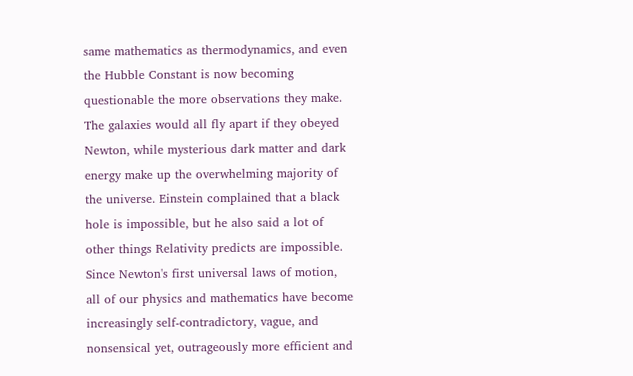same mathematics as thermodynamics, and even the Hubble Constant is now becoming questionable the more observations they make. The galaxies would all fly apart if they obeyed Newton, while mysterious dark matter and dark energy make up the overwhelming majority of the universe. Einstein complained that a black hole is impossible, but he also said a lot of other things Relativity predicts are impossible. Since Newton's first universal laws of motion, all of our physics and mathematics have become increasingly self-contradictory, vague, and nonsensical yet, outrageously more efficient and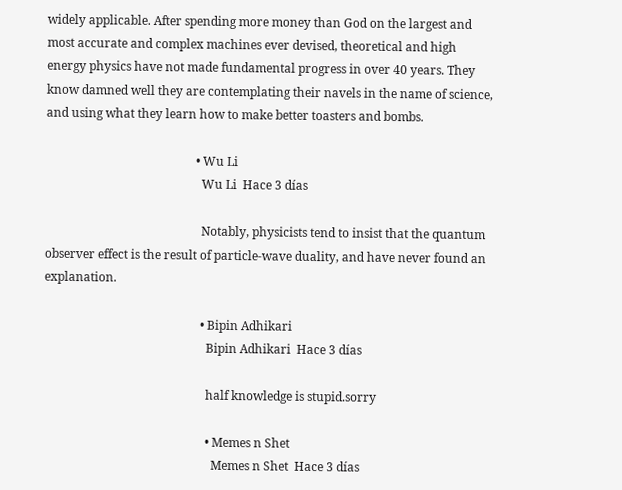widely applicable. After spending more money than God on the largest and most accurate and complex machines ever devised, theoretical and high energy physics have not made fundamental progress in over 40 years. They know damned well they are contemplating their navels in the name of science, and using what they learn how to make better toasters and bombs.

                                                  • Wu Li
                                                    Wu Li  Hace 3 días

                                                    Notably, physicists tend to insist that the quantum observer effect is the result of particle-wave duality, and have never found an explanation.

                                                    • Bipin Adhikari
                                                      Bipin Adhikari  Hace 3 días

                                                      half knowledge is stupid.sorry

                                                      • Memes n Shet
                                                        Memes n Shet  Hace 3 días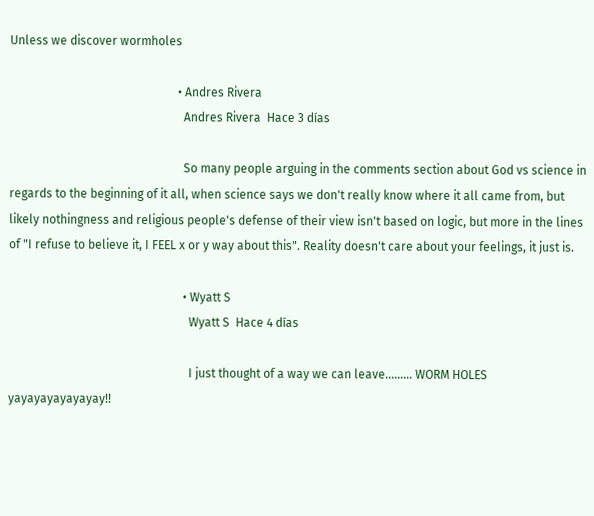Unless we discover wormholes

                                                        • Andres Rivera
                                                          Andres Rivera  Hace 3 días

                                                          So many people arguing in the comments section about God vs science in regards to the beginning of it all, when science says we don't really know where it all came from, but likely nothingness and religious people's defense of their view isn't based on logic, but more in the lines of "I refuse to believe it, I FEEL x or y way about this". Reality doesn't care about your feelings, it just is.

                                                          • Wyatt S
                                                            Wyatt S  Hace 4 días

                                                            I just thought of a way we can leave......... WORM HOLES yayayayayayayay!!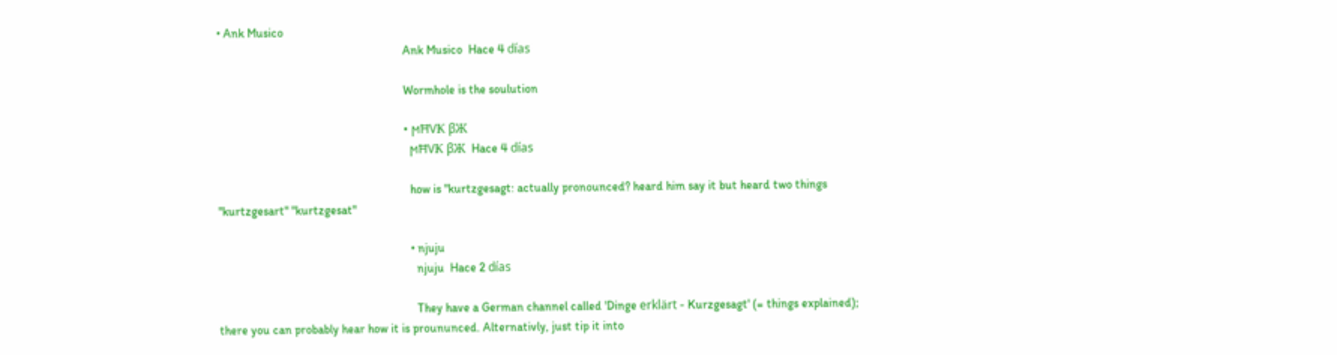• Ank Musico
                                                              Ank Musico  Hace 4 días

                                                              Wormhole is the soulution

                                                              • ϻĦVҜ βЖ
                                                                ϻĦVҜ βЖ  Hace 4 días

                                                                how is "kurtzgesagt: actually pronounced? heard him say it but heard two things "kurtzgesart" "kurtzgesat"

                                                                • njuju
                                                                  njuju  Hace 2 días

                                                                  They have a German channel called 'Dinge erklärt - Kurzgesagt' (= things explained); there you can probably hear how it is proununced. Alternativly, just tip it into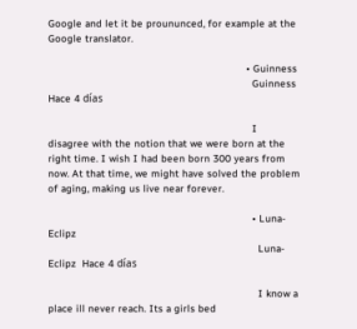Google and let it be proununced, for example at the Google translator.

                                                                  • Guinness
                                                                    Guinness  Hace 4 días

                                                                    I disagree with the notion that we were born at the right time. I wish I had been born 300 years from now. At that time, we might have solved the problem of aging, making us live near forever.

                                                                    • Luna-Eclipz
                                                                      Luna-Eclipz  Hace 4 días

                                                                      I know a place ill never reach. Its a girls bed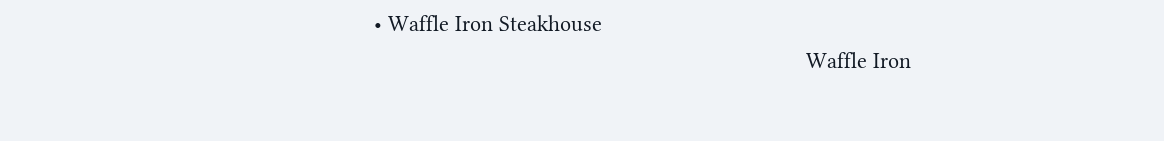• Waffle Iron Steakhouse
                                                                        Waffle Iron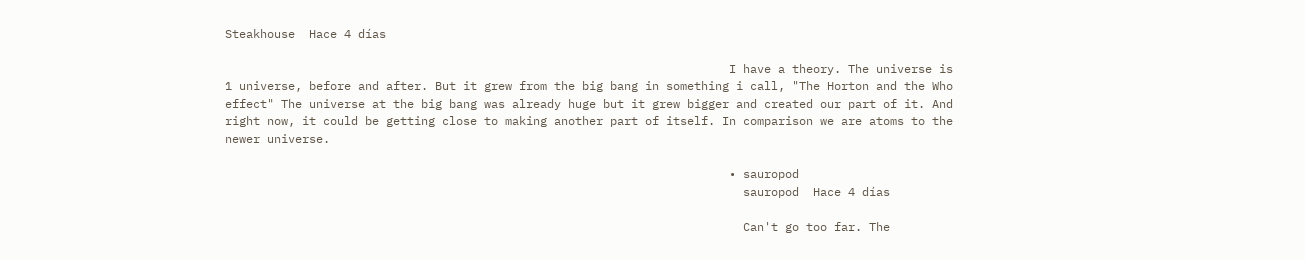Steakhouse  Hace 4 días

                                                                        I have a theory. The universe is 1 universe, before and after. But it grew from the big bang in something i call, "The Horton and the Who effect" The universe at the big bang was already huge but it grew bigger and created our part of it. And right now, it could be getting close to making another part of itself. In comparison we are atoms to the newer universe.

                                                                        • sauropod
                                                                          sauropod  Hace 4 días

                                                                          Can't go too far. The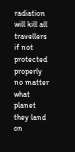radiation will kill all travellers if not protected properly no matter what planet they land on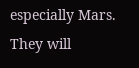especially Mars. They will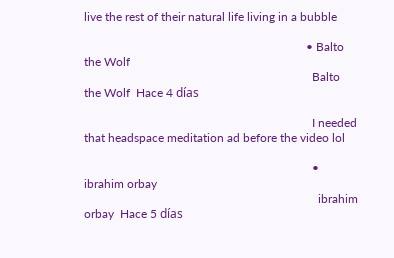live the rest of their natural life living in a bubble

                                                                          • Balto the Wolf
                                                                            Balto the Wolf  Hace 4 días

                                                                            I needed that headspace meditation ad before the video lol

                                                                            • ibrahim orbay
                                                                              ibrahim orbay  Hace 5 días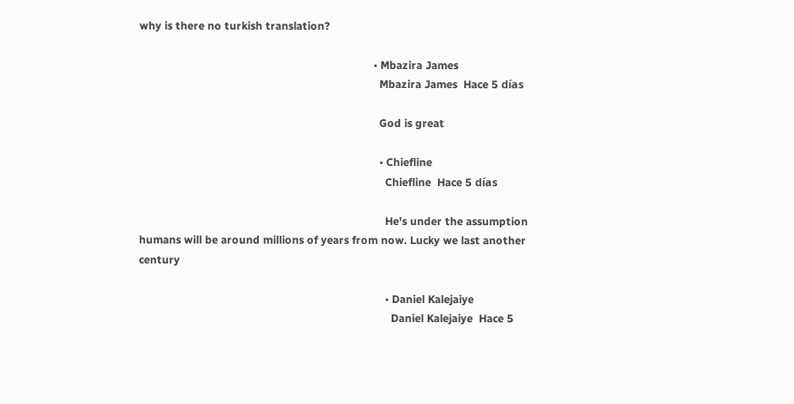why is there no turkish translation?

                                                                              • Mbazira James
                                                                                Mbazira James  Hace 5 días

                                                                                God is great

                                                                                • Chiefline
                                                                                  Chiefline  Hace 5 días

                                                                                  He's under the assumption humans will be around millions of years from now. Lucky we last another century

                                                                                  • Daniel Kalejaiye
                                                                                    Daniel Kalejaiye  Hace 5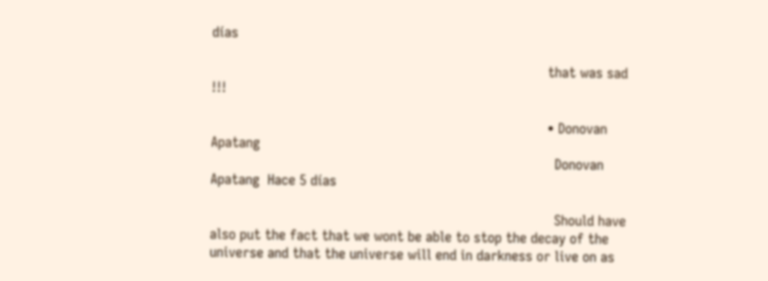días

                                                                                    that was sad !!!

                                                                                    • Donovan Apatang
                                                                                      Donovan Apatang  Hace 5 días

                                                                                      Should have also put the fact that we wont be able to stop the decay of the universe and that the universe will end in darkness or live on as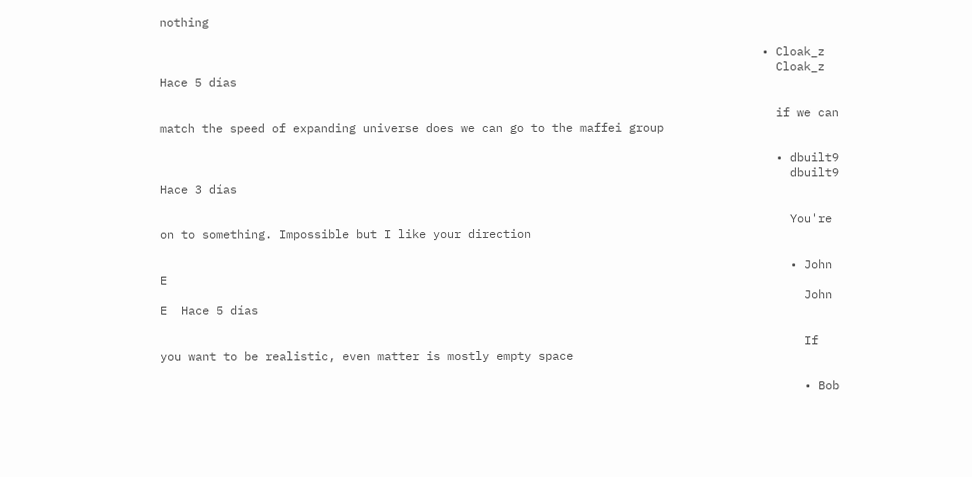nothing

                                                                                      • Cloak_z
                                                                                        Cloak_z  Hace 5 días

                                                                                        if we can match the speed of expanding universe does we can go to the maffei group

                                                                                        • dbuilt9
                                                                                          dbuilt9  Hace 3 días

                                                                                          You're on to something. Impossible but I like your direction

                                                                                          • John E
                                                                                            John E  Hace 5 días

                                                                                            If you want to be realistic, even matter is mostly empty space

                                                                                            • Bob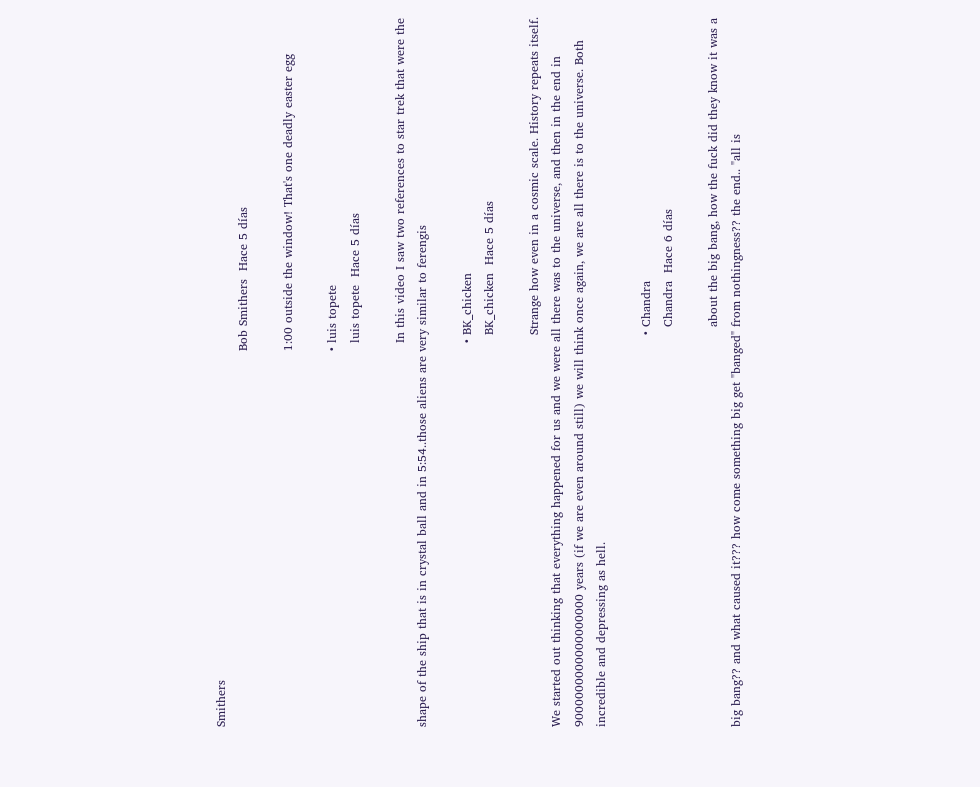Smithers
                                                                                              Bob Smithers  Hace 5 días

                                                                                              1:00 outside the window! That's one deadly easter egg

                                                                                              • luis topete
                                                                                                luis topete  Hace 5 días

                                                                                                In this video I saw two references to star trek that were the shape of the ship that is in crystal ball and in 5:54..those aliens are very similar to ferengis

                                                                                                • BK_chicken
                                                                                                  BK_chicken  Hace 5 días

                                                                                                  Strange how even in a cosmic scale. History repeats itself. We started out thinking that everything happened for us and we were all there was to the universe, and then in the end in 9000000000000000000 years (if we are even around still) we will think once again, we are all there is to the universe. Both incredible and depressing as hell.

                                                                                                  • Chandra
                                                                                                    Chandra  Hace 6 días

                                                                                                    about the big bang, how the fuck did they know it was a big bang?? and what caused it??? how come something big get "banged" from nothingness?? the end.. "all is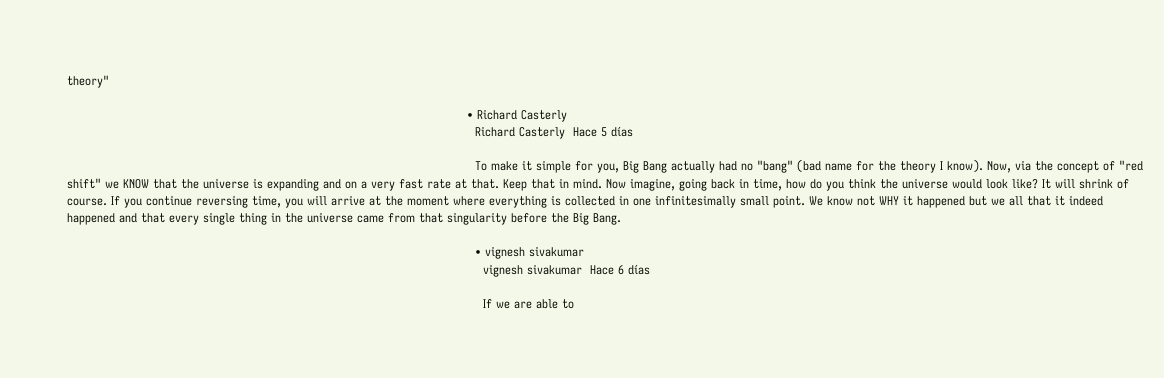theory"

                                                                                                    • Richard Casterly
                                                                                                      Richard Casterly  Hace 5 días

                                                                                                      To make it simple for you, Big Bang actually had no "bang" (bad name for the theory I know). Now, via the concept of "red shift" we KNOW that the universe is expanding and on a very fast rate at that. Keep that in mind. Now imagine, going back in time, how do you think the universe would look like? It will shrink of course. If you continue reversing time, you will arrive at the moment where everything is collected in one infinitesimally small point. We know not WHY it happened but we all that it indeed happened and that every single thing in the universe came from that singularity before the Big Bang.

                                                                                                      • vignesh sivakumar
                                                                                                        vignesh sivakumar  Hace 6 días

                                                                                                        If we are able to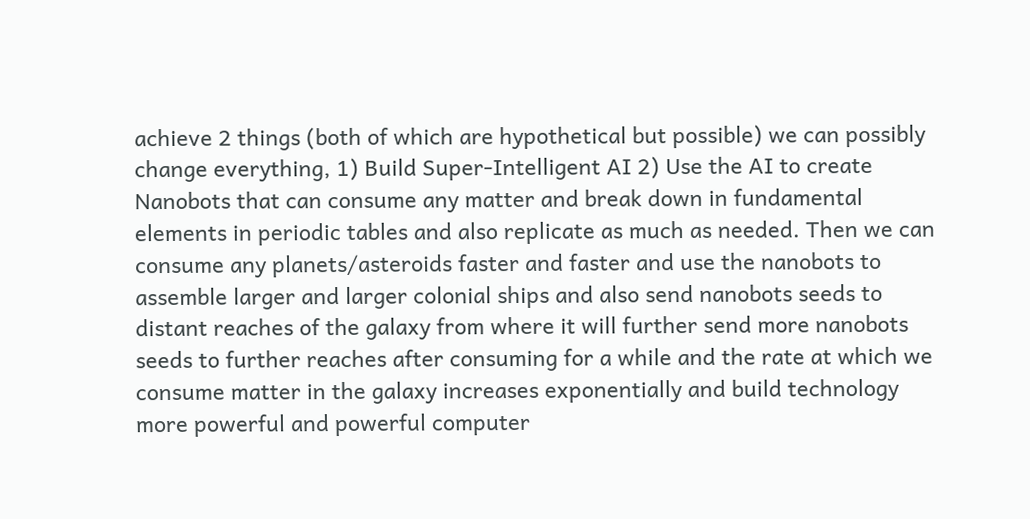achieve 2 things (both of which are hypothetical but possible) we can possibly change everything, 1) Build Super-Intelligent AI 2) Use the AI to create Nanobots that can consume any matter and break down in fundamental elements in periodic tables and also replicate as much as needed. Then we can consume any planets/asteroids faster and faster and use the nanobots to assemble larger and larger colonial ships and also send nanobots seeds to distant reaches of the galaxy from where it will further send more nanobots seeds to further reaches after consuming for a while and the rate at which we consume matter in the galaxy increases exponentially and build technology more powerful and powerful computer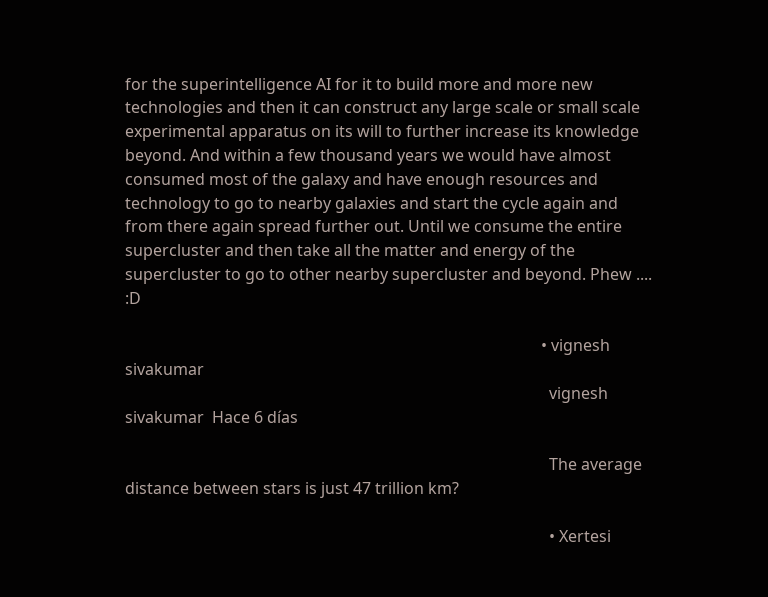for the superintelligence AI for it to build more and more new technologies and then it can construct any large scale or small scale experimental apparatus on its will to further increase its knowledge beyond. And within a few thousand years we would have almost consumed most of the galaxy and have enough resources and technology to go to nearby galaxies and start the cycle again and from there again spread further out. Until we consume the entire supercluster and then take all the matter and energy of the supercluster to go to other nearby supercluster and beyond. Phew .... :D

                                                                                                        • vignesh sivakumar
                                                                                                          vignesh sivakumar  Hace 6 días

                                                                                                          The average distance between stars is just 47 trillion km?

                                                                                                          • Xertesi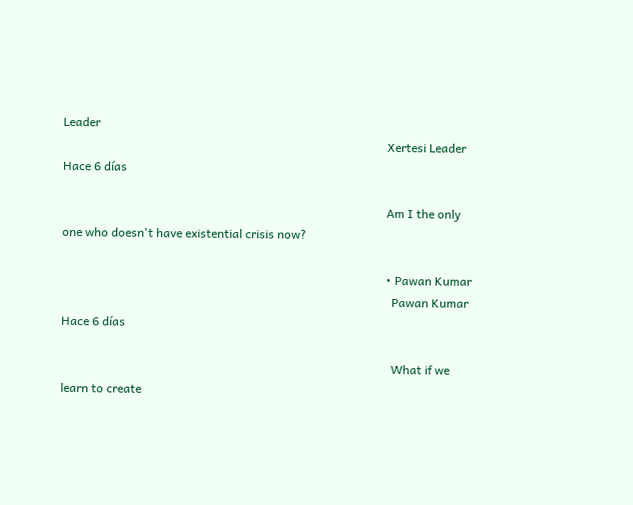Leader
                                                                                                            Xertesi Leader  Hace 6 días

                                                                                                            Am I the only one who doesn't have existential crisis now?

                                                                                                            • Pawan Kumar
                                                                                                              Pawan Kumar  Hace 6 días

                                                                                                              What if we learn to create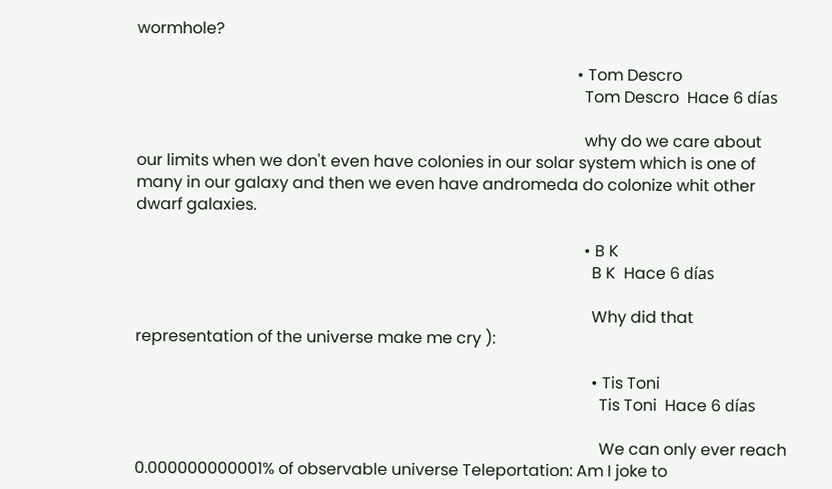wormhole?

                                                                                                              • Tom Descro
                                                                                                                Tom Descro  Hace 6 días

                                                                                                                why do we care about our limits when we don't even have colonies in our solar system which is one of many in our galaxy and then we even have andromeda do colonize whit other dwarf galaxies.

                                                                                                                • B K
                                                                                                                  B K  Hace 6 días

                                                                                                                  Why did that representation of the universe make me cry ):

                                                                                                                  • Tis Toni
                                                                                                                    Tis Toni  Hace 6 días

                                                                                                                    We can only ever reach 0.000000000001% of observable universe Teleportation: Am I joke to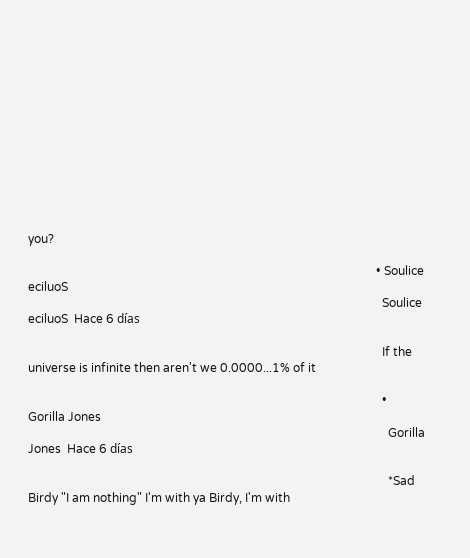you?

                                                                                                                    • Soulice eciluoS
                                                                                                                      Soulice eciluoS  Hace 6 días

                                                                                                                      If the universe is infinite then aren't we 0.0000...1% of it

                                                                                                                      • Gorilla Jones
                                                                                                                        Gorilla Jones  Hace 6 días

                                                                                                                        *Sad Birdy "I am nothing" I'm with ya Birdy, I'm with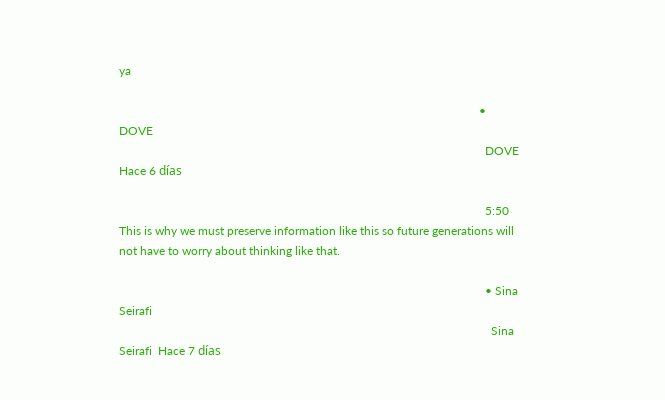ya

                                                                                                                        • DOVE
                                                                                                                          DOVE  Hace 6 días

                                                                                                                          5:50 This is why we must preserve information like this so future generations will not have to worry about thinking like that.

                                                                                                                          • Sina Seirafi
                                                                                                                            Sina Seirafi  Hace 7 días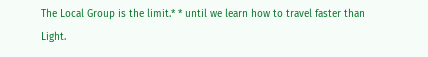The Local Group is the limit.* * until we learn how to travel faster than Light.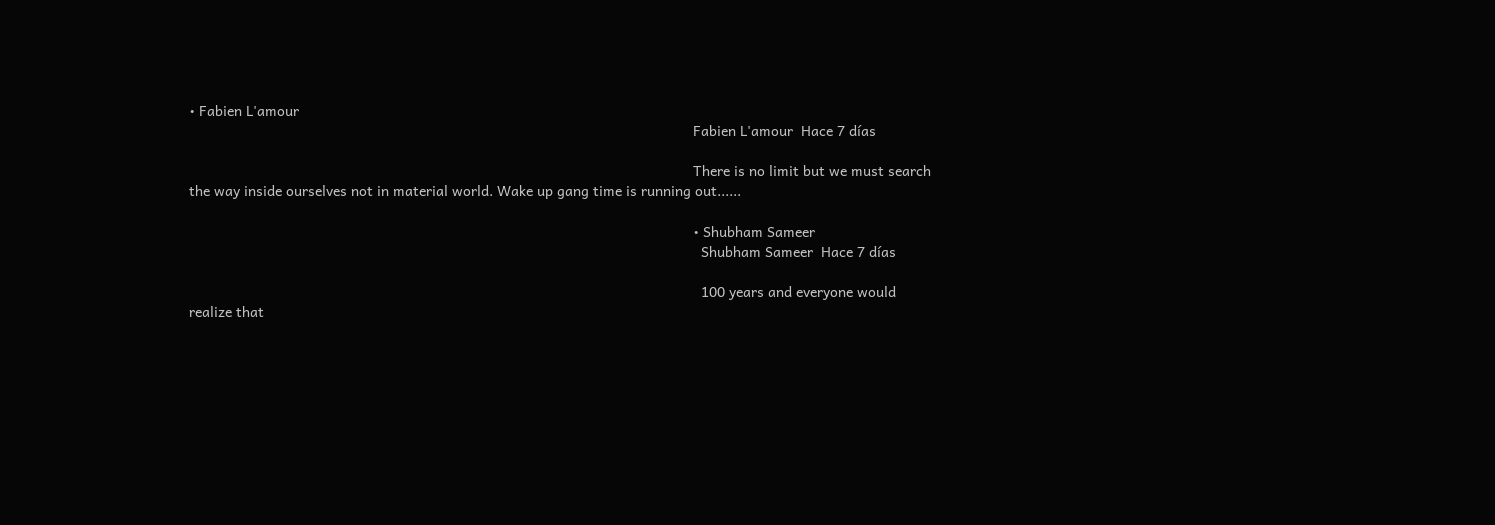• Fabien L'amour
                                                                                                                              Fabien L'amour  Hace 7 días

                                                                                                                              There is no limit but we must search the way inside ourselves not in material world. Wake up gang time is running out......

                                                                                                                              • Shubham Sameer
                                                                                                                                Shubham Sameer  Hace 7 días

                                                                                                                                100 years and everyone would realize that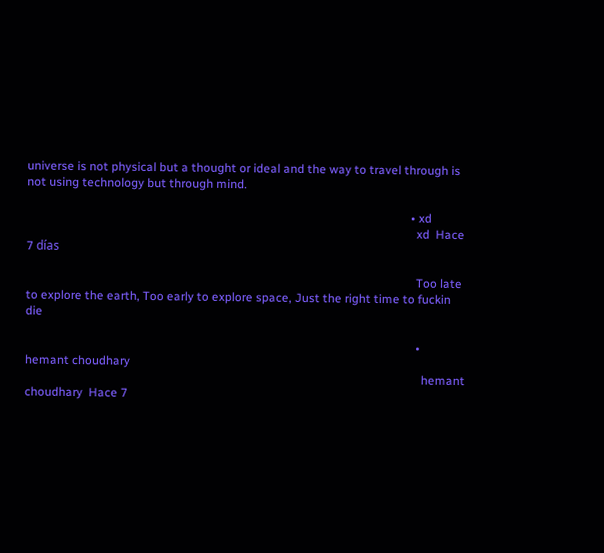universe is not physical but a thought or ideal and the way to travel through is not using technology but through mind.

                                                                                                                                • xd
                                                                                                                                  xd  Hace 7 días

                                                                                                                                  Too late to explore the earth, Too early to explore space, Just the right time to fuckin die

                                                                                                                                  • hemant choudhary
                                                                                                                                    hemant choudhary  Hace 7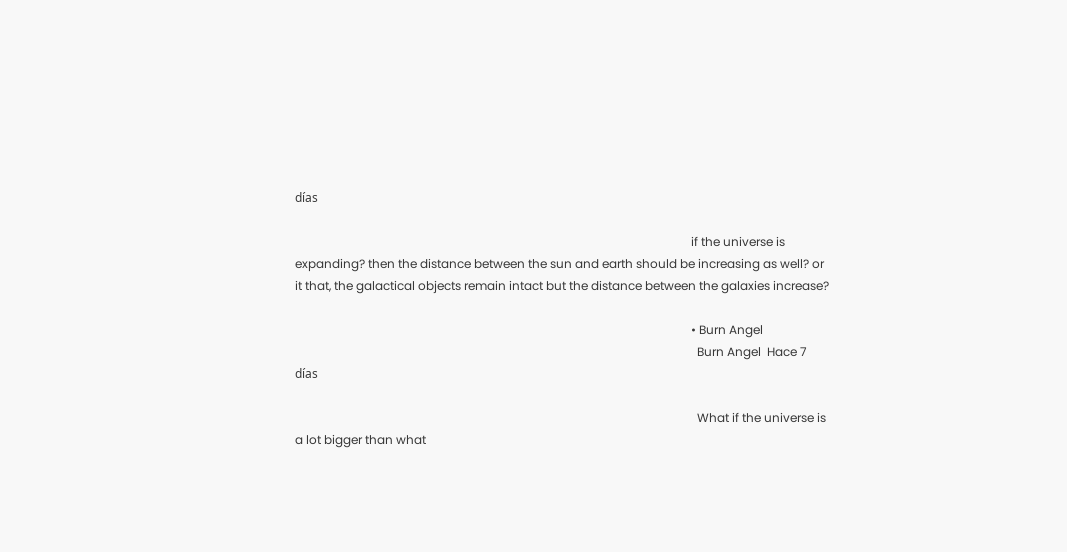días

                                                                                                                                    if the universe is expanding? then the distance between the sun and earth should be increasing as well? or it that, the galactical objects remain intact but the distance between the galaxies increase?

                                                                                                                                    • Burn Angel
                                                                                                                                      Burn Angel  Hace 7 días

                                                                                                                                      What if the universe is a lot bigger than what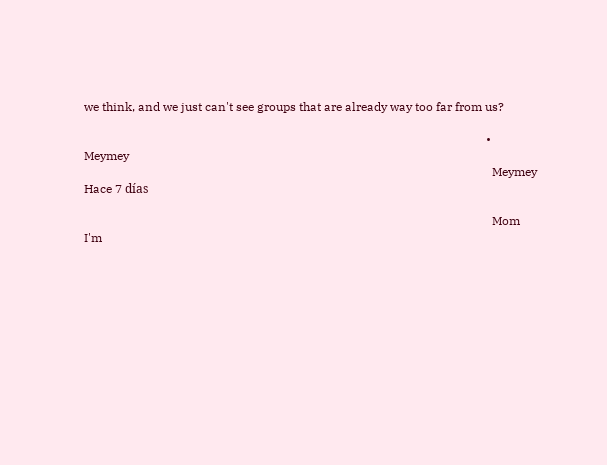we think, and we just can't see groups that are already way too far from us?

                                                                                                                                      • Meymey
                                                                                                                                        Meymey  Hace 7 días

                                                                                                                                        Mom I'm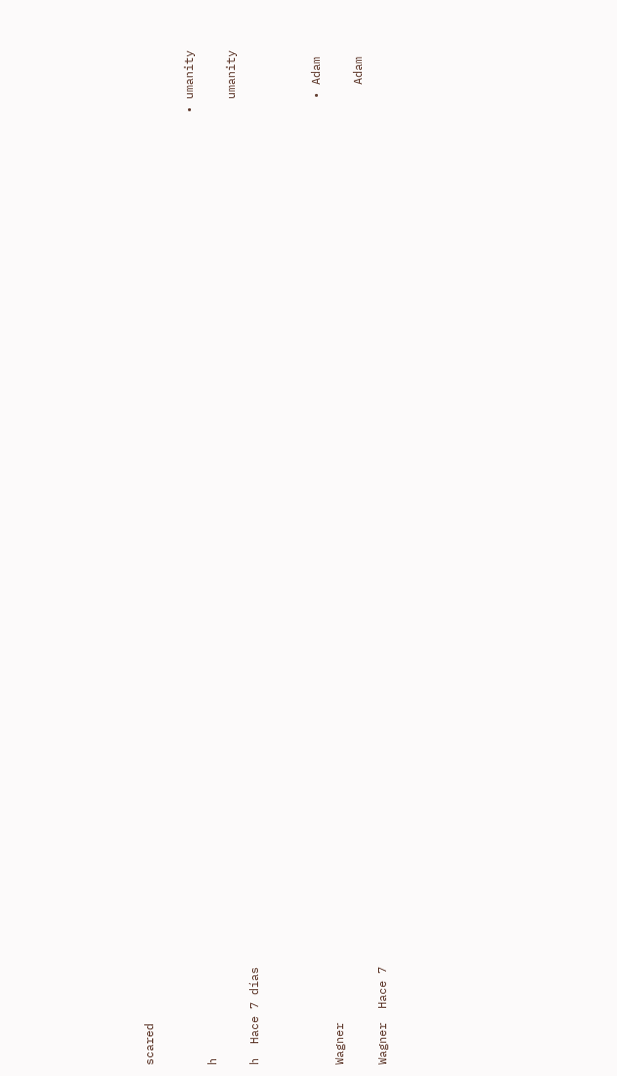scared

                                                                                                                                        • umanity h
                                                                                                                                          umanity h  Hace 7 días


                                                                                                                                          • Adam Wagner
                                                                                                                                            Adam Wagner  Hace 7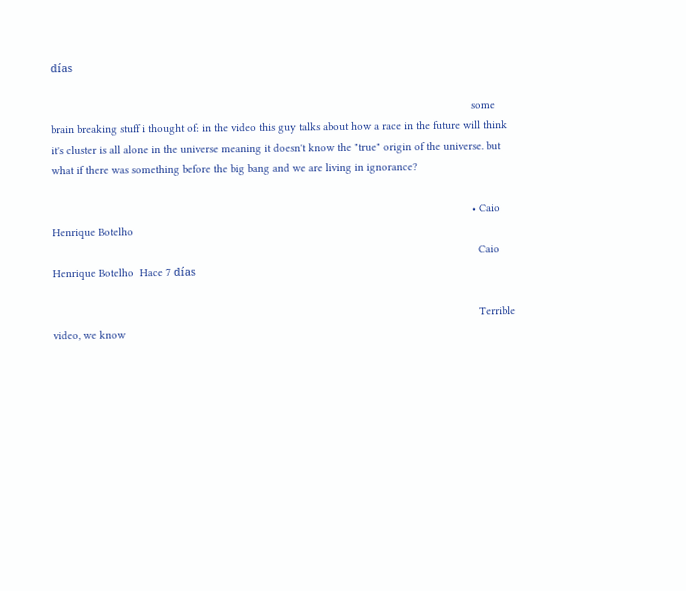días

                                                                                                                                            some brain breaking stuff i thought of: in the video this guy talks about how a race in the future will think it's cluster is all alone in the universe meaning it doesn't know the "true" origin of the universe. but what if there was something before the big bang and we are living in ignorance?

                                                                                                                                            • Caio Henrique Botelho
                                                                                                                                              Caio Henrique Botelho  Hace 7 días

                                                                                                                                              Terrible video, we know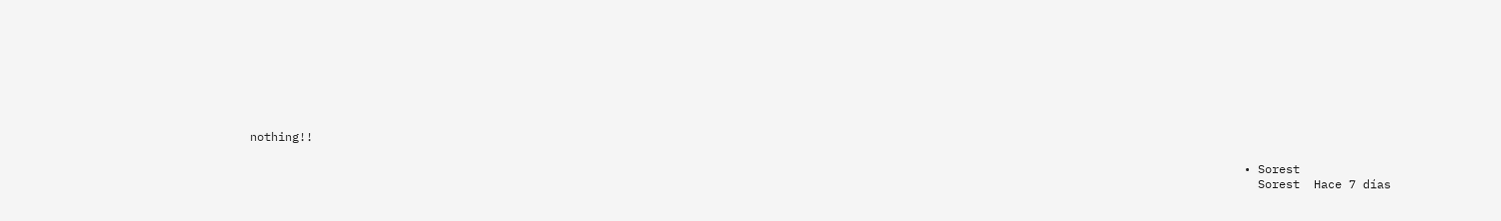nothing!!

                                                                                                                                              • Sorest
                                                                                                                                                Sorest  Hace 7 días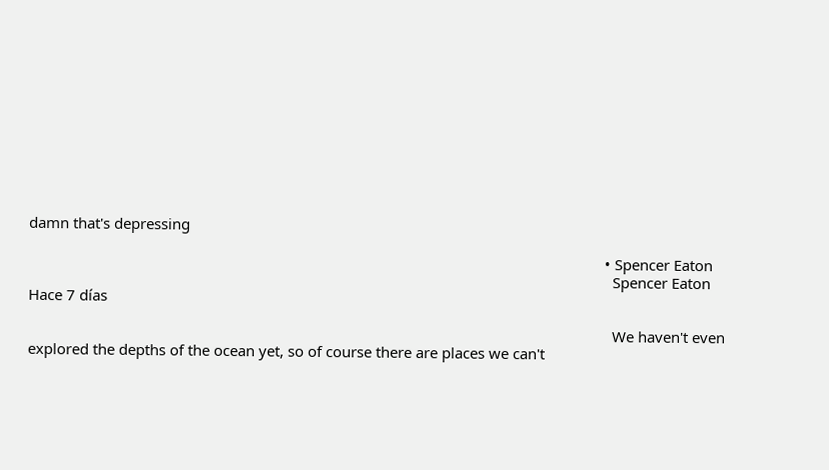damn that's depressing

                                                                                                                                                • Spencer Eaton
                                                                                                                                                  Spencer Eaton  Hace 7 días

                                                                                                                                                  We haven't even explored the depths of the ocean yet, so of course there are places we can't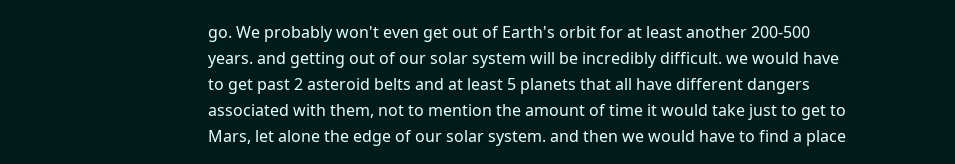go. We probably won't even get out of Earth's orbit for at least another 200-500 years. and getting out of our solar system will be incredibly difficult. we would have to get past 2 asteroid belts and at least 5 planets that all have different dangers associated with them, not to mention the amount of time it would take just to get to Mars, let alone the edge of our solar system. and then we would have to find a place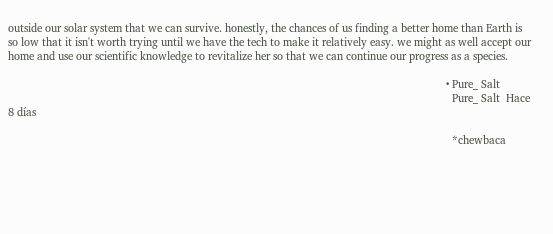outside our solar system that we can survive. honestly, the chances of us finding a better home than Earth is so low that it isn't worth trying until we have the tech to make it relatively easy. we might as well accept our home and use our scientific knowledge to revitalize her so that we can continue our progress as a species.

                                                                                                                                                  • Pure_ Salt
                                                                                                                                                    Pure_ Salt  Hace 8 días

                                                                                                                                                    *chewbaca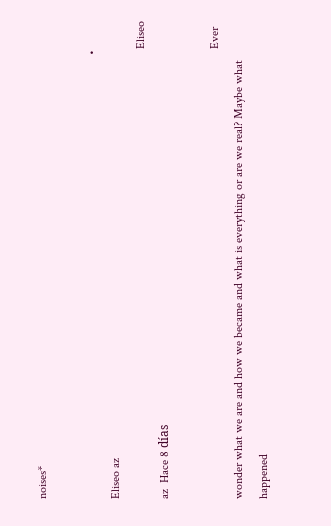noises*

                                                                                                                                                    • Eliseo az
                                                                                                                                                      Eliseo az  Hace 8 días

                                                                                                                                                      Ever wonder what we are and how we became and what is everything or are we real? Maybe what happened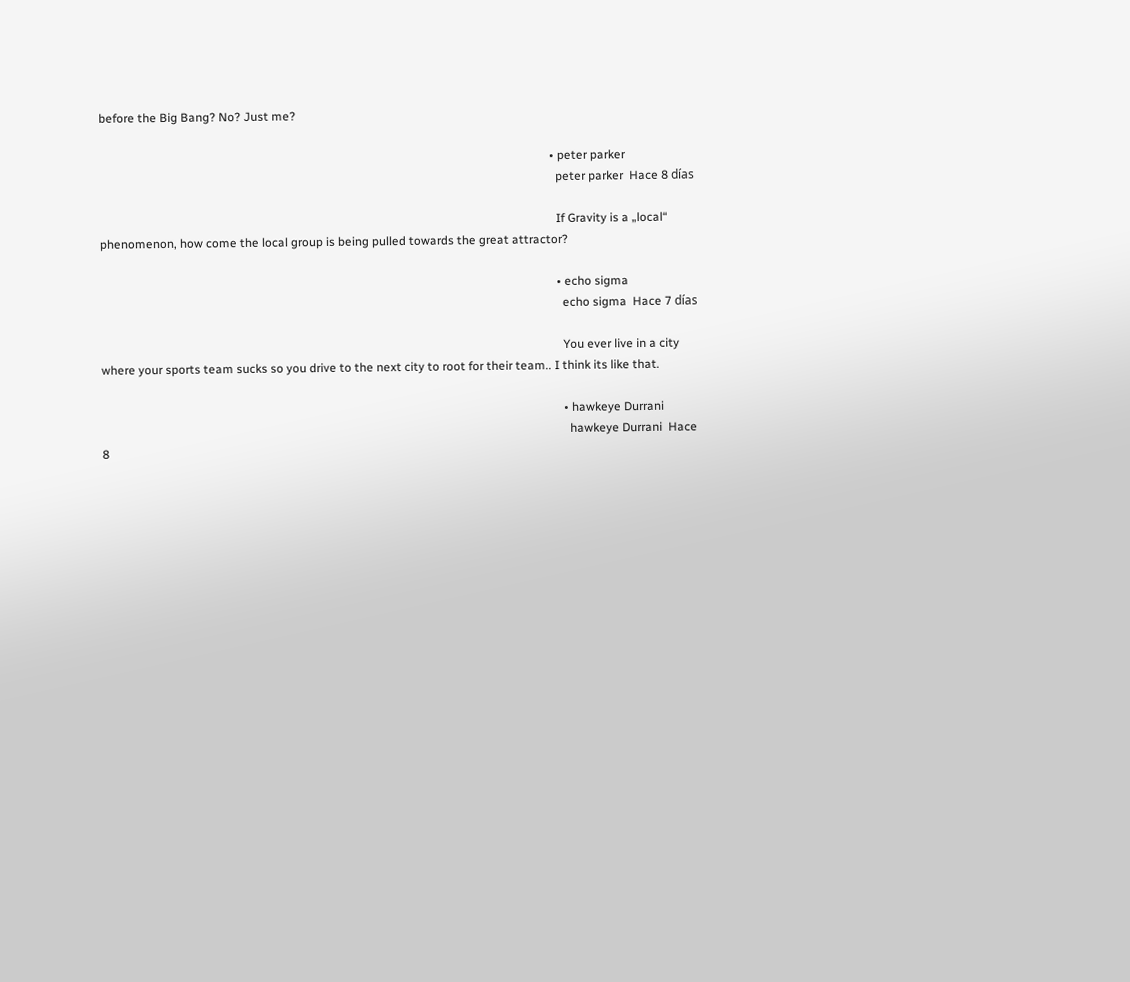before the Big Bang? No? Just me?

                                                                                                                                                      • peter parker
                                                                                                                                                        peter parker  Hace 8 días

                                                                                                                                                        If Gravity is a „local“ phenomenon, how come the local group is being pulled towards the great attractor?

                                                                                                                                                        • echo sigma
                                                                                                                                                          echo sigma  Hace 7 días

                                                                                                                                                          You ever live in a city where your sports team sucks so you drive to the next city to root for their team.. I think its like that.

                                                                                                                                                          • hawkeye Durrani
                                                                                                                                                            hawkeye Durrani  Hace 8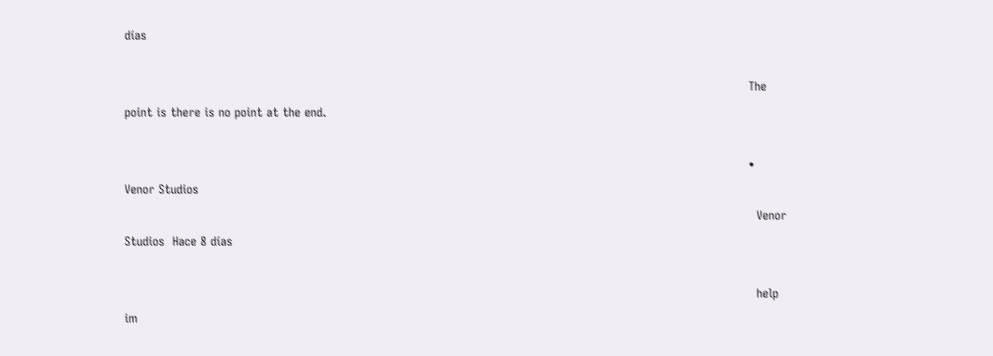días

                                                                                                                                                            The point is there is no point at the end.

                                                                                                                                                            • Venor Studios
                                                                                                                                                              Venor Studios  Hace 8 días

                                                                                                                                                              help im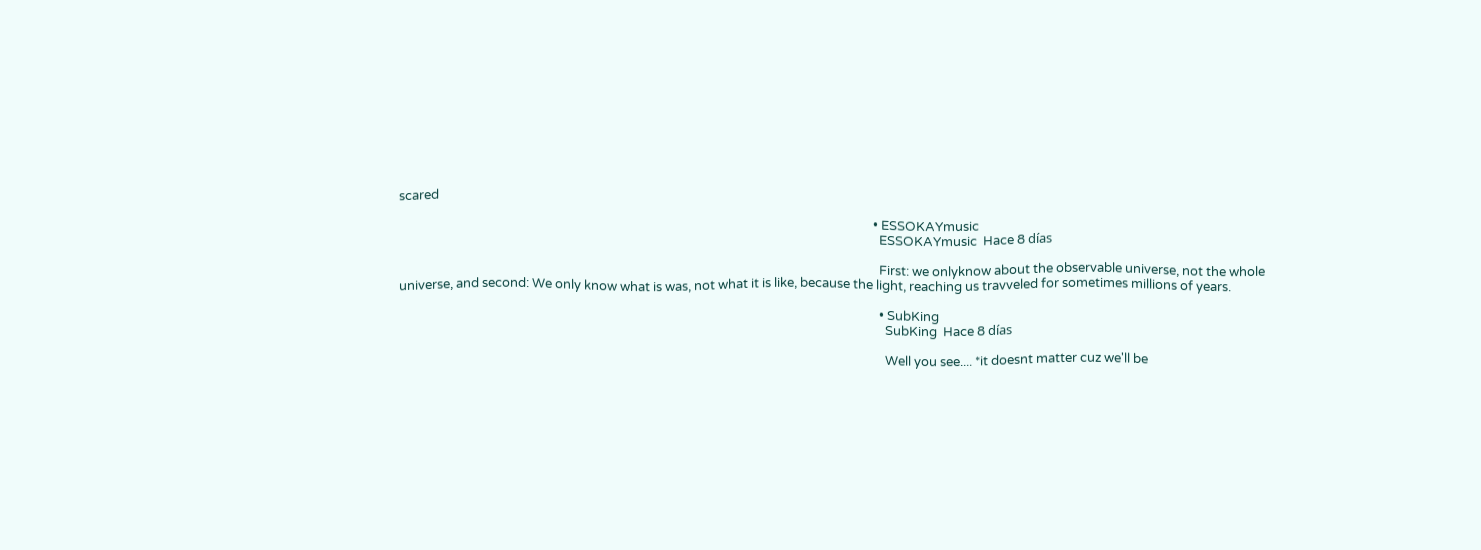scared

                                                                                                                                                              • ESSOKAYmusic
                                                                                                                                                                ESSOKAYmusic  Hace 8 días

                                                                                                                                                                First: we onlyknow about the observable universe, not the whole universe, and second: We only know what is was, not what it is like, because the light, reaching us travveled for sometimes millions of years.

                                                                                                                                                                • SubKing
                                                                                                                                                                  SubKing  Hace 8 días

                                                                                                                                                                  Well you see.... *it doesnt matter cuz we'll be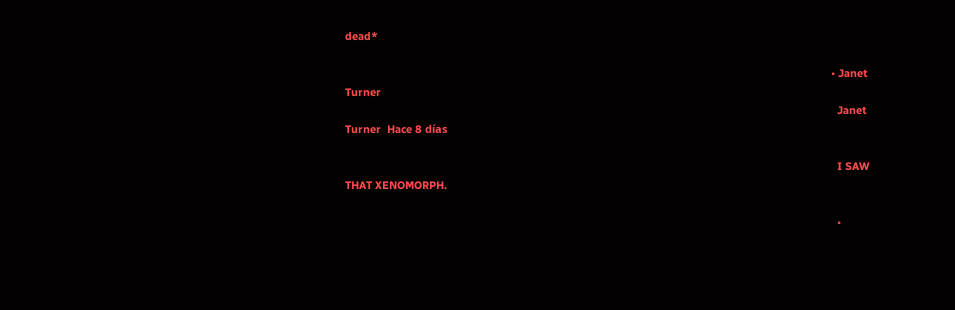dead*

                                                                                                                                                                  • Janet Turner
                                                                                                                                                                    Janet Turner  Hace 8 días

                                                                                                                                                                    I SAW THAT XENOMORPH.

                                                                                                                                                                    •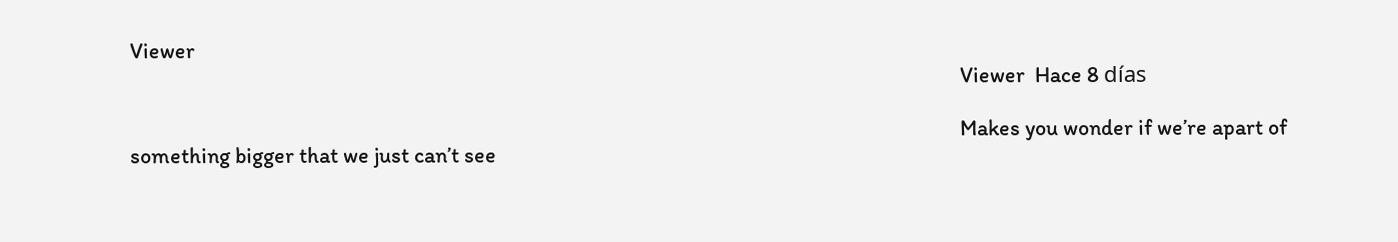Viewer
                                                                                                                                                                      Viewer  Hace 8 días

                                                                                                                                                                      Makes you wonder if we’re apart of something bigger that we just can’t see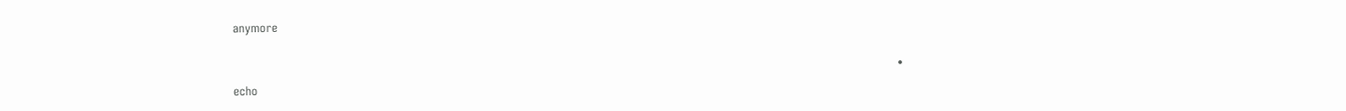anymore

                                                                                                                                                                      • echo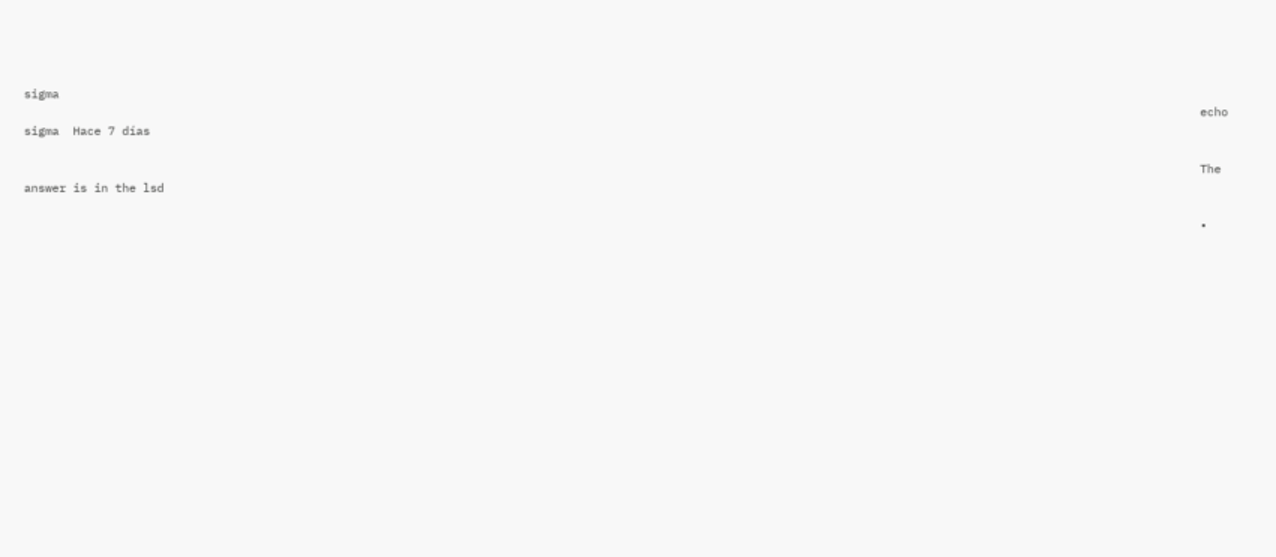sigma
                                                                                                                                                                        echo sigma  Hace 7 días

                                                                                                                                                                        The answer is in the lsd

                                                                                                                                                                        •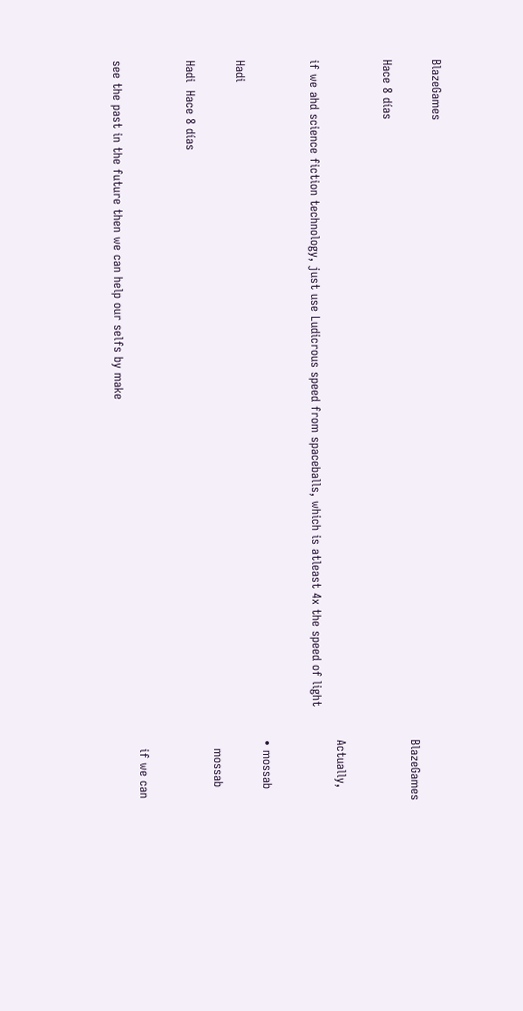BlazeGames
                                                                                                                                                                          BlazeGames  Hace 8 días

                                                                                                                                                                          Actually, if we ahd science fiction technology, just use Ludicrous speed from spaceballs, which is atleast 4x the speed of light

                                                                                                                                                                          • mossab Hadi
                                                                                                                                                                            mossab Hadi  Hace 8 días

                                                                                                                                                                            if we can see the past in the future then we can help our selfs by make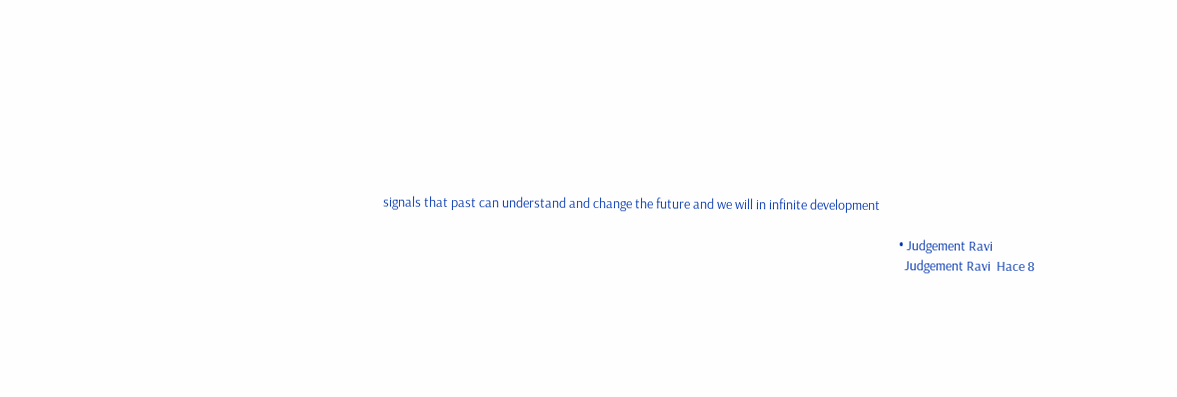signals that past can understand and change the future and we will in infinite development

                                                                                                                                                                            • Judgement Ravi
                                                                                                                                                                              Judgement Ravi  Hace 8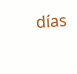días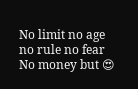No limit no age no rule no fear No money but 😍